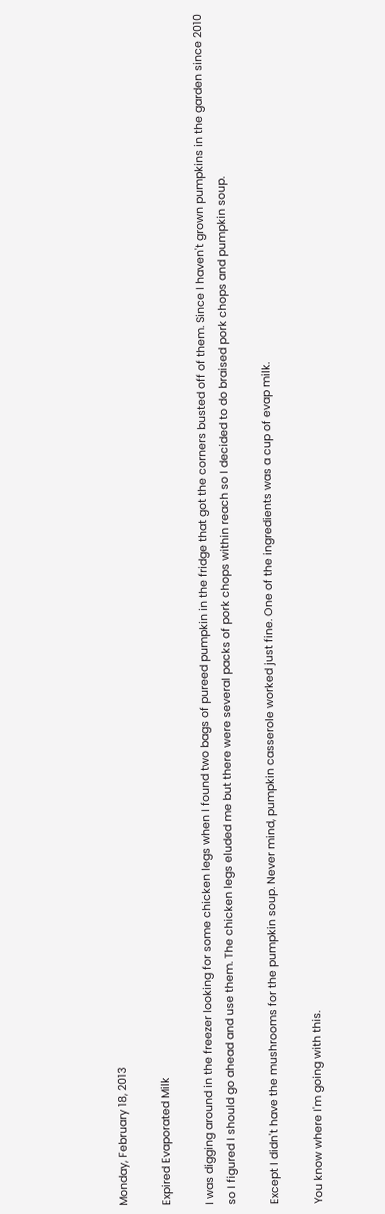Monday, February 18, 2013

Expired Evaporated Milk

I was digging around in the freezer looking for some chicken legs when I found two bags of pureed pumpkin in the fridge that got the corners busted off of them. Since I haven't grown pumpkins in the garden since 2010 so I figured I should go ahead and use them. The chicken legs eluded me but there were several packs of pork chops within reach so I decided to do braised pork chops and pumpkin soup.

Except I didn't have the mushrooms for the pumpkin soup. Never mind, pumpkin casserole worked just fine. One of the ingredients was a cup of evap milk.

You know where I'm going with this.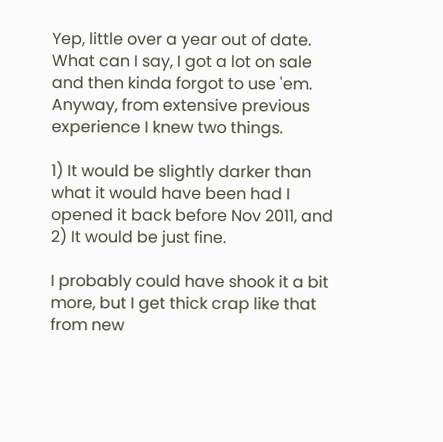Yep, little over a year out of date. What can I say, I got a lot on sale and then kinda forgot to use 'em. Anyway, from extensive previous experience I knew two things.

1) It would be slightly darker than what it would have been had I opened it back before Nov 2011, and
2) It would be just fine.

I probably could have shook it a bit more, but I get thick crap like that from new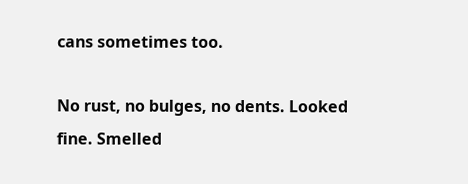cans sometimes too.

No rust, no bulges, no dents. Looked fine. Smelled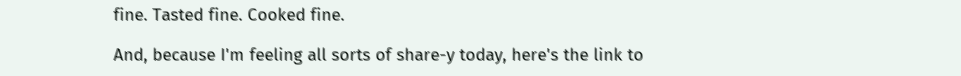fine. Tasted fine. Cooked fine.

And, because I'm feeling all sorts of share-y today, here's the link to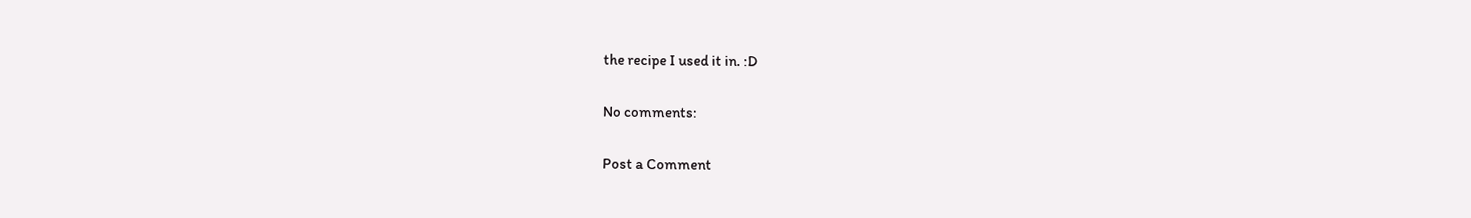the recipe I used it in. :D

No comments:

Post a Comment